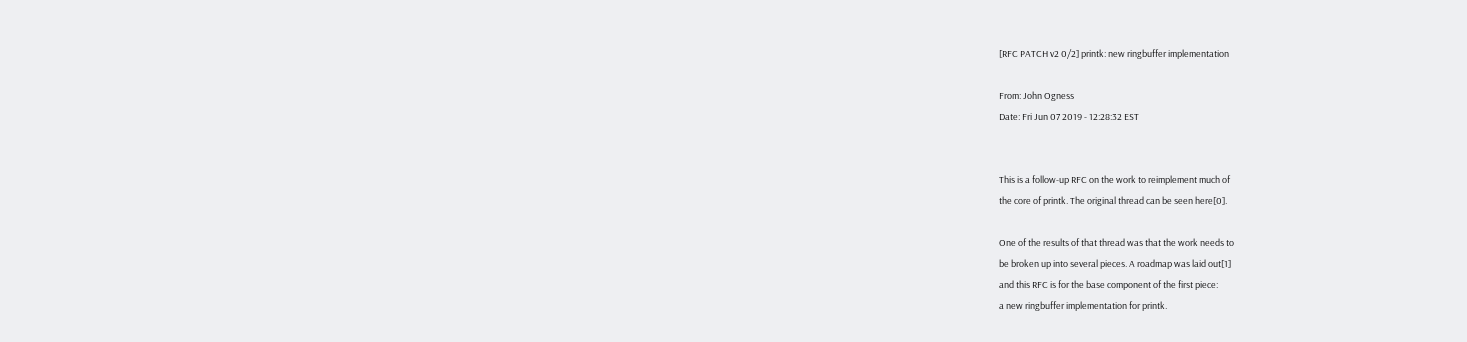[RFC PATCH v2 0/2] printk: new ringbuffer implementation

From: John Ogness
Date: Fri Jun 07 2019 - 12:28:32 EST


This is a follow-up RFC on the work to reimplement much of
the core of printk. The original thread can be seen here[0].

One of the results of that thread was that the work needs to
be broken up into several pieces. A roadmap was laid out[1]
and this RFC is for the base component of the first piece:
a new ringbuffer implementation for printk.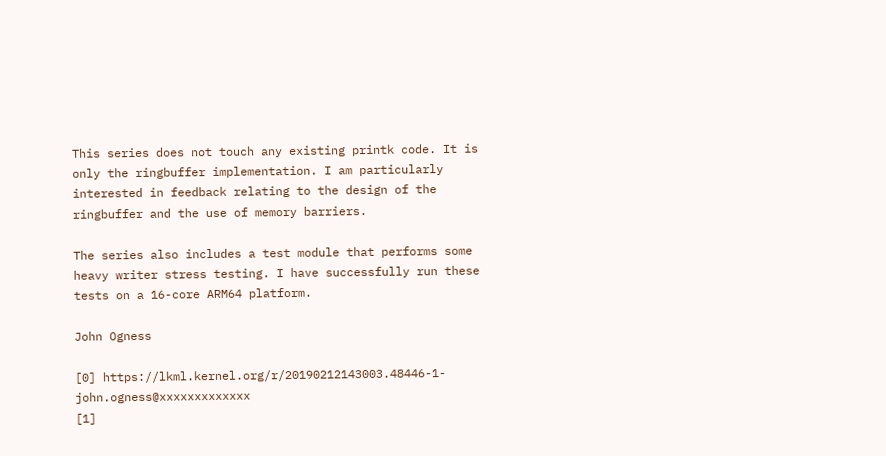This series does not touch any existing printk code. It is
only the ringbuffer implementation. I am particularly
interested in feedback relating to the design of the
ringbuffer and the use of memory barriers.

The series also includes a test module that performs some
heavy writer stress testing. I have successfully run these
tests on a 16-core ARM64 platform.

John Ogness

[0] https://lkml.kernel.org/r/20190212143003.48446-1-john.ogness@xxxxxxxxxxxxx
[1]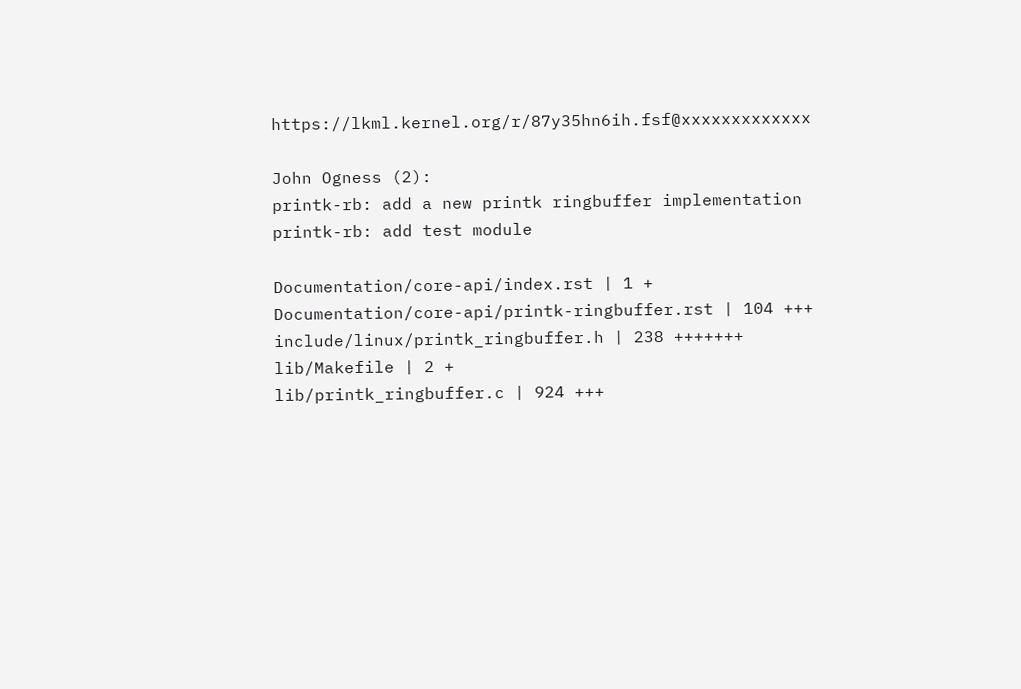https://lkml.kernel.org/r/87y35hn6ih.fsf@xxxxxxxxxxxxx

John Ogness (2):
printk-rb: add a new printk ringbuffer implementation
printk-rb: add test module

Documentation/core-api/index.rst | 1 +
Documentation/core-api/printk-ringbuffer.rst | 104 +++
include/linux/printk_ringbuffer.h | 238 +++++++
lib/Makefile | 2 +
lib/printk_ringbuffer.c | 924 +++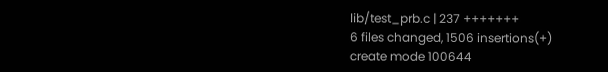lib/test_prb.c | 237 +++++++
6 files changed, 1506 insertions(+)
create mode 100644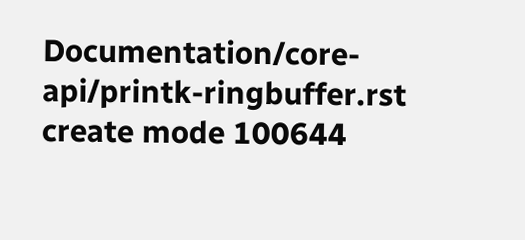Documentation/core-api/printk-ringbuffer.rst
create mode 100644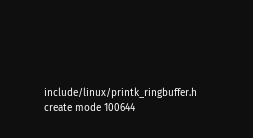include/linux/printk_ringbuffer.h
create mode 100644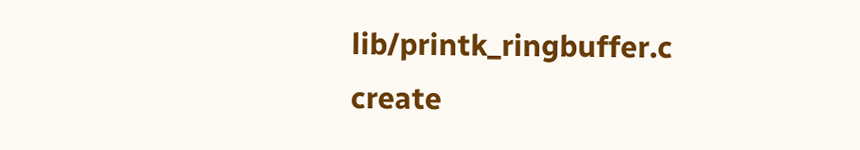lib/printk_ringbuffer.c
create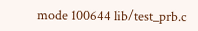mode 100644 lib/test_prb.c